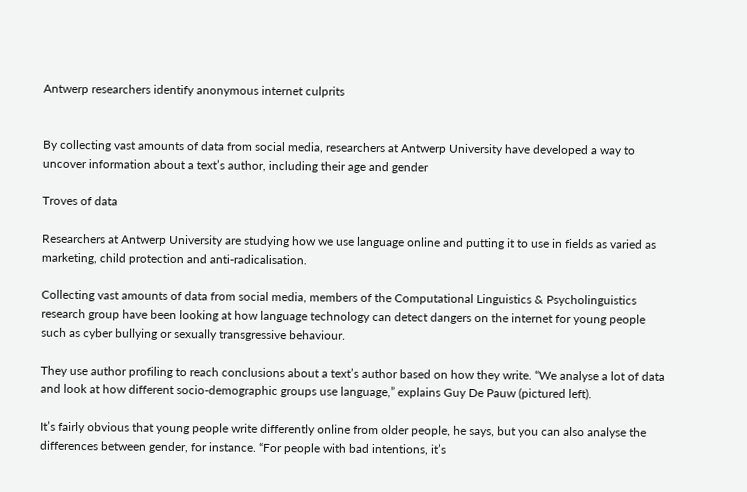Antwerp researchers identify anonymous internet culprits


By collecting vast amounts of data from social media, researchers at Antwerp University have developed a way to uncover information about a text’s author, including their age and gender

Troves of data

Researchers at Antwerp University are studying how we use language online and putting it to use in fields as varied as marketing, child protection and anti-radicalisation.

Collecting vast amounts of data from social media, members of the Computational Linguistics & Psycholinguistics research group have been looking at how language technology can detect dangers on the internet for young people such as cyber bullying or sexually transgressive behaviour.

They use author profiling to reach conclusions about a text’s author based on how they write. “We analyse a lot of data and look at how different socio-demographic groups use language,” explains Guy De Pauw (pictured left).

It’s fairly obvious that young people write differently online from older people, he says, but you can also analyse the differences between gender, for instance. “For people with bad intentions, it’s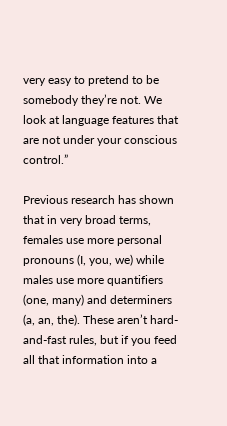very easy to pretend to be somebody they’re not. We look at language features that are not under your conscious control.”

Previous research has shown that in very broad terms, females use more personal pronouns (I, you, we) while males use more quantifiers (one, many) and determiners (a, an, the). These aren’t hard-and-fast rules, but if you feed all that information into a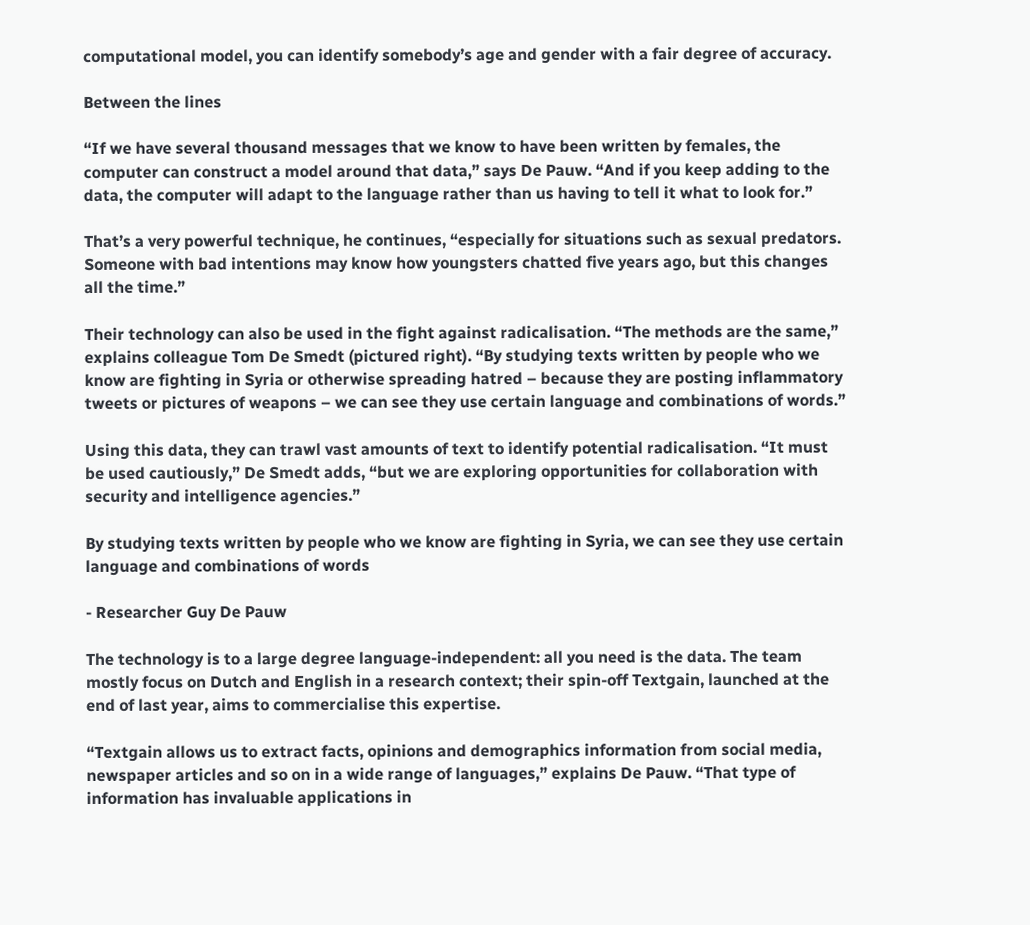computational model, you can identify somebody’s age and gender with a fair degree of accuracy.

Between the lines

“If we have several thousand messages that we know to have been written by females, the computer can construct a model around that data,” says De Pauw. “And if you keep adding to the data, the computer will adapt to the language rather than us having to tell it what to look for.”

That’s a very powerful technique, he continues, “especially for situations such as sexual predators. Someone with bad intentions may know how youngsters chatted five years ago, but this changes all the time.”

Their technology can also be used in the fight against radicalisation. “The methods are the same,” explains colleague Tom De Smedt (pictured right). “By studying texts written by people who we know are fighting in Syria or otherwise spreading hatred – because they are posting inflammatory tweets or pictures of weapons – we can see they use certain language and combinations of words.”

Using this data, they can trawl vast amounts of text to identify potential radicalisation. “It must be used cautiously,” De Smedt adds, “but we are exploring opportunities for collaboration with security and intelligence agencies.”

By studying texts written by people who we know are fighting in Syria, we can see they use certain language and combinations of words

- Researcher Guy De Pauw

The technology is to a large degree language-independent: all you need is the data. The team mostly focus on Dutch and English in a research context; their spin-off Textgain, launched at the end of last year, aims to commercialise this expertise.

“Textgain allows us to extract facts, opinions and demographics information from social media, newspaper articles and so on in a wide range of languages,” explains De Pauw. “That type of information has invaluable applications in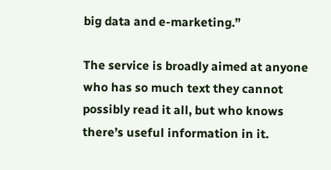big data and e-marketing.”

The service is broadly aimed at anyone who has so much text they cannot possibly read it all, but who knows there’s useful information in it.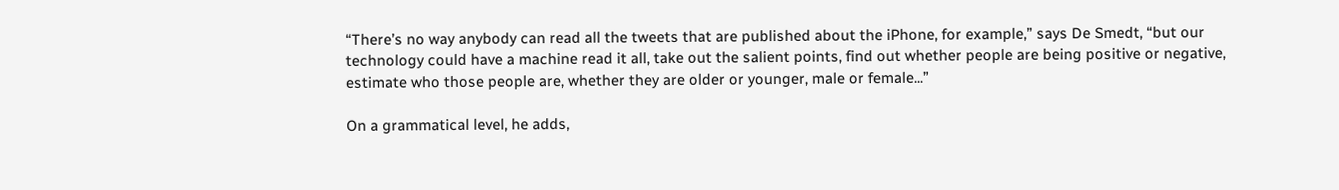“There’s no way anybody can read all the tweets that are published about the iPhone, for example,” says De Smedt, “but our technology could have a machine read it all, take out the salient points, find out whether people are being positive or negative, estimate who those people are, whether they are older or younger, male or female...”

On a grammatical level, he adds,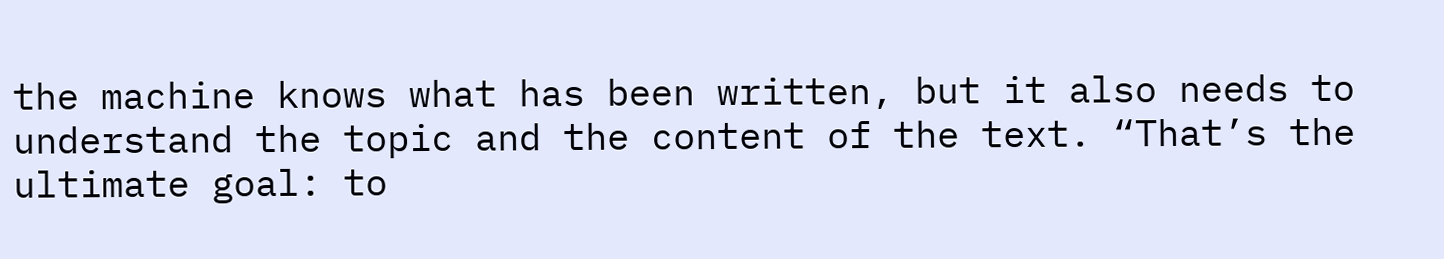the machine knows what has been written, but it also needs to understand the topic and the content of the text. “That’s the ultimate goal: to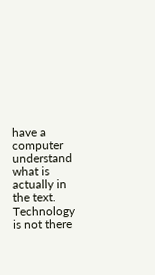have a computer understand what is actually in the text. Technology is not there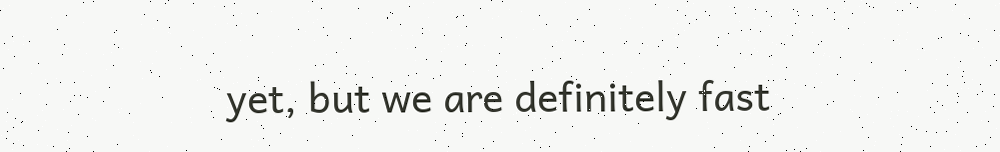yet, but we are definitely fast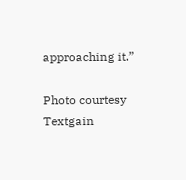approaching it.”

Photo courtesy Textgain